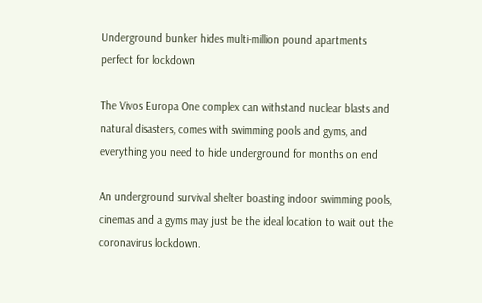Underground bunker hides multi-million pound apartments perfect for lockdown

The Vivos Europa One complex can withstand nuclear blasts and natural disasters, comes with swimming pools and gyms, and everything you need to hide underground for months on end

An underground survival shelter boasting indoor swimming pools, cinemas and a gyms may just be the ideal location to wait out the coronavirus lockdown.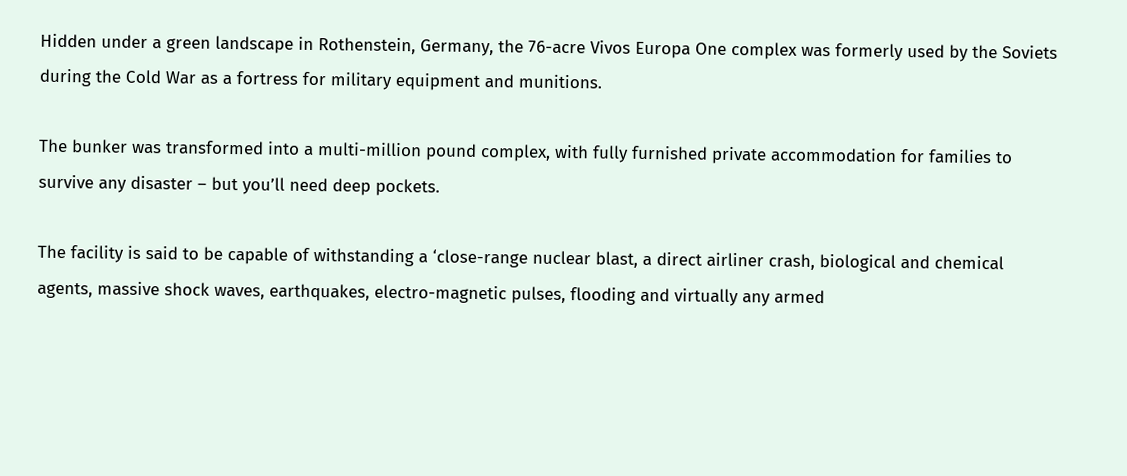Hidden under a green landscape in Rothenstein, Germany, the 76-acre Vivos Europa One complex was formerly used by the Soviets during the Cold War as a fortress for military equipment and munitions.

The bunker was transformed into a multi-million pound complex, with fully furnished private accommodation for families to survive any disaster – but you’ll need deep pockets.

The facility is said to be capable of withstanding a ‘close-range nuclear blast, a direct airliner crash, biological and chemical agents, massive shock waves, earthquakes, electro-magnetic pulses, flooding and virtually any armed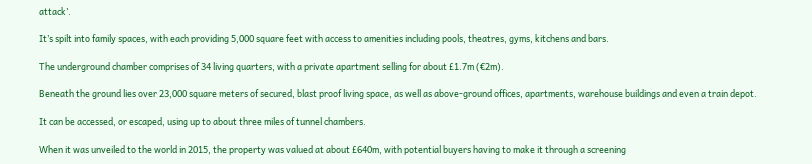attack’.

It’s spilt into family spaces, with each providing 5,000 square feet with access to amenities including pools, theatres, gyms, kitchens and bars.

The underground chamber comprises of 34 living quarters, with a private apartment selling for about £1.7m (€2m).

Beneath the ground lies over 23,000 square meters of secured, blast proof living space, as well as above-ground offices, apartments, warehouse buildings and even a train depot.

It can be accessed, or escaped, using up to about three miles of tunnel chambers.

When it was unveiled to the world in 2015, the property was valued at about £640m, with potential buyers having to make it through a screening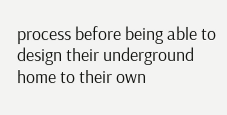process before being able to design their underground home to their own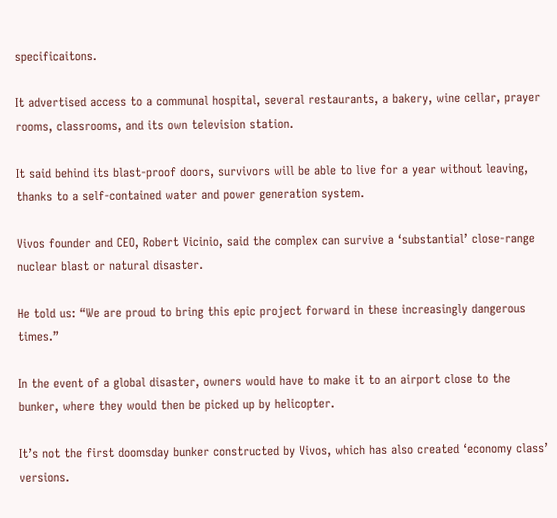specificaitons.

It advertised access to a communal hospital, several restaurants, a bakery, wine cellar, prayer rooms, classrooms, and its own television station.

It said behind its blast-proof doors, survivors will be able to live for a year without leaving, thanks to a self-contained water and power generation system.

Vivos founder and CEO, Robert Vicinio, said the complex can survive a ‘substantial’ close-range nuclear blast or natural disaster.

He told us: “We are proud to bring this epic project forward in these increasingly dangerous times.”

In the event of a global disaster, owners would have to make it to an airport close to the bunker, where they would then be picked up by helicopter.

It’s not the first doomsday bunker constructed by Vivos, which has also created ‘economy class’ versions.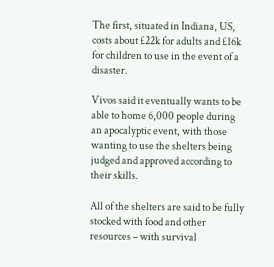The first, situated in Indiana, US, costs about £22k for adults and £16k for children to use in the event of a disaster.

Vivos said it eventually wants to be able to home 6,000 people during an apocalyptic event, with those wanting to use the shelters being judged and approved according to their skills.

All of the shelters are said to be fully stocked with food and other resources – with survival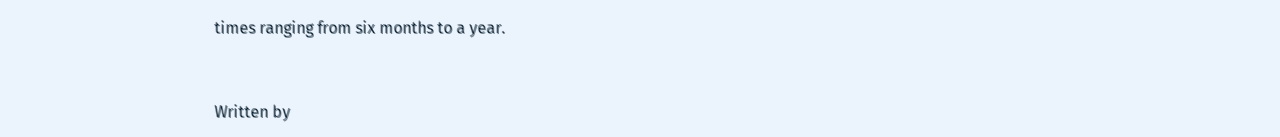times ranging from six months to a year.


Written by